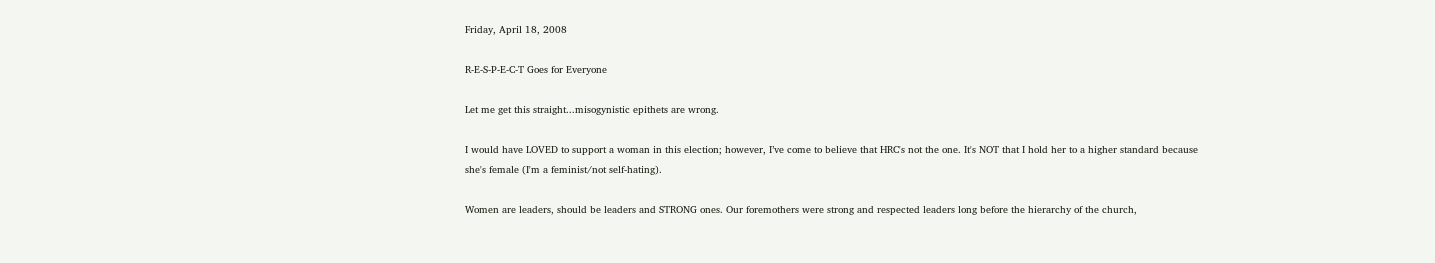Friday, April 18, 2008

R-E-S-P-E-C-T Goes for Everyone

Let me get this straight...misogynistic epithets are wrong.

I would have LOVED to support a woman in this election; however, I’ve come to believe that HRC's not the one. It's NOT that I hold her to a higher standard because she's female (I'm a feminist/not self-hating).

Women are leaders, should be leaders and STRONG ones. Our foremothers were strong and respected leaders long before the hierarchy of the church,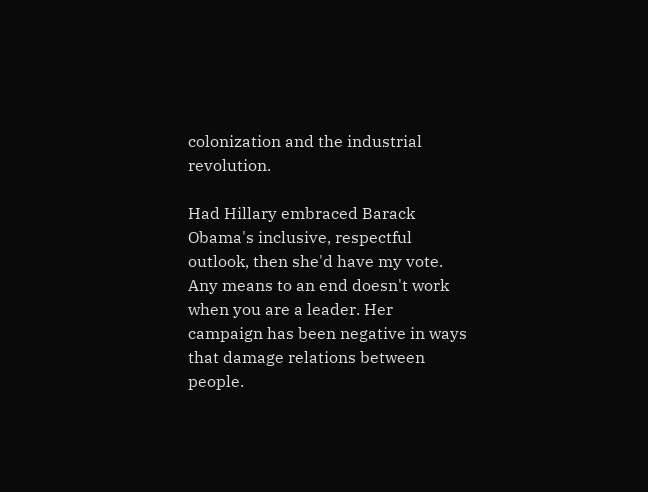colonization and the industrial revolution.

Had Hillary embraced Barack Obama's inclusive, respectful outlook, then she'd have my vote. Any means to an end doesn't work when you are a leader. Her campaign has been negative in ways that damage relations between people.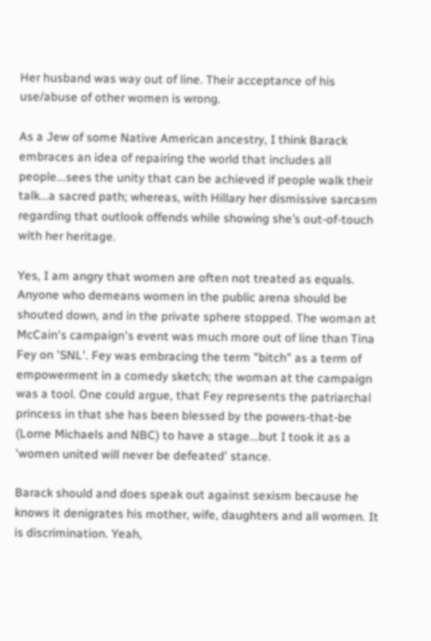Her husband was way out of line. Their acceptance of his use/abuse of other women is wrong.

As a Jew of some Native American ancestry, I think Barack embraces an idea of repairing the world that includes all people...sees the unity that can be achieved if people walk their talk...a sacred path; whereas, with Hillary her dismissive sarcasm regarding that outlook offends while showing she’s out-of-touch with her heritage.

Yes, I am angry that women are often not treated as equals. Anyone who demeans women in the public arena should be shouted down, and in the private sphere stopped. The woman at McCain's campaign's event was much more out of line than Tina Fey on 'SNL'. Fey was embracing the term "bitch" as a term of empowerment in a comedy sketch; the woman at the campaign was a tool. One could argue, that Fey represents the patriarchal princess in that she has been blessed by the powers-that-be (Lorne Michaels and NBC) to have a stage...but I took it as a 'women united will never be defeated' stance.

Barack should and does speak out against sexism because he knows it denigrates his mother, wife, daughters and all women. It is discrimination. Yeah,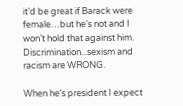it’d be great if Barack were female…but he's not and I won’t hold that against him. Discrimination...sexism and racism are WRONG.

When he’s president I expect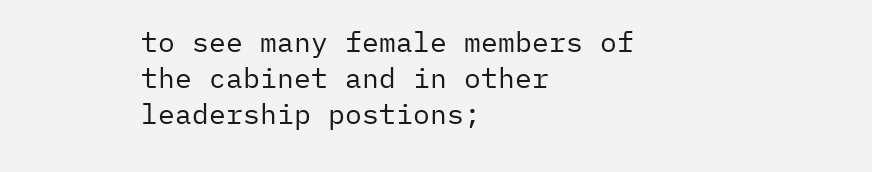to see many female members of the cabinet and in other leadership postions;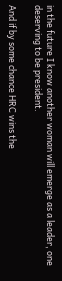in the future I know another woman will emerge as a leader, one deserving to be president.

And if by some chance HRC wins the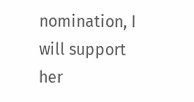nomination, I will support her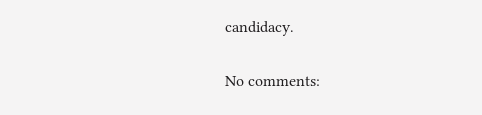candidacy.

No comments: